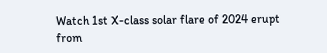Watch 1st X-class solar flare of 2024 erupt from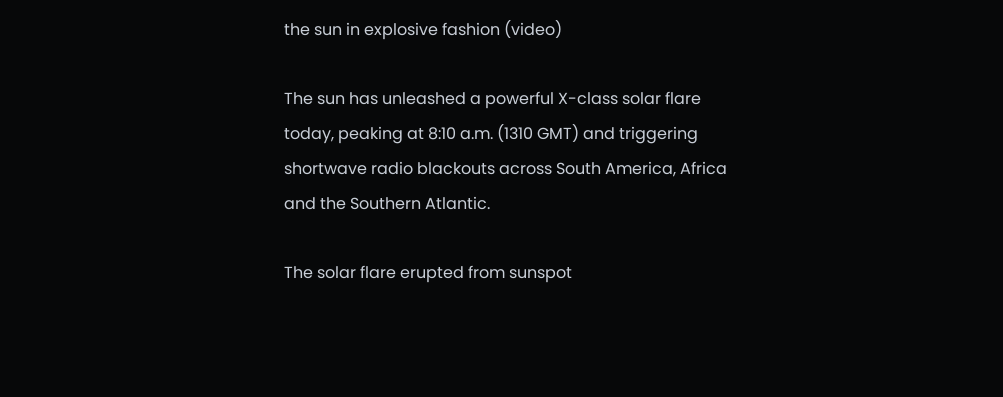the sun in explosive fashion (video)

The sun has unleashed a powerful X-class solar flare today, peaking at 8:10 a.m. (1310 GMT) and triggering shortwave radio blackouts across South America, Africa and the Southern Atlantic.

The solar flare erupted from sunspot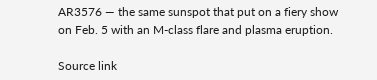AR3576 — the same sunspot that put on a fiery show on Feb. 5 with an M-class flare and plasma eruption.

Source link